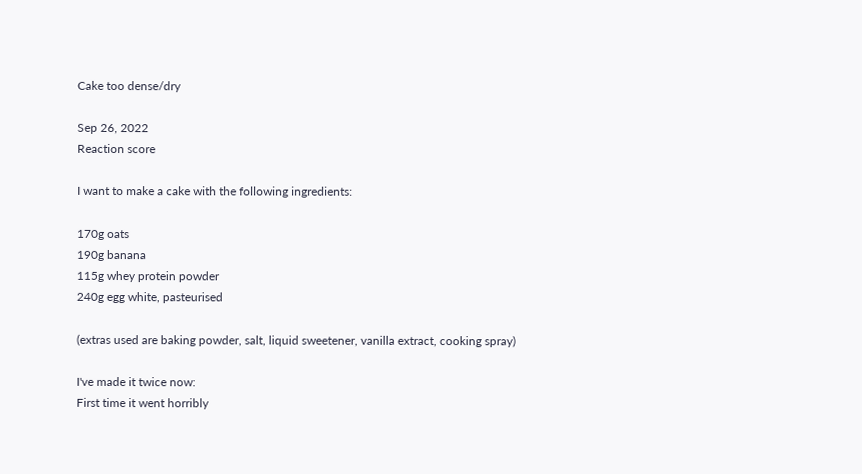Cake too dense/dry

Sep 26, 2022
Reaction score

I want to make a cake with the following ingredients:

170g oats
190g banana
115g whey protein powder
240g egg white, pasteurised

(extras used are baking powder, salt, liquid sweetener, vanilla extract, cooking spray)

I've made it twice now:
First time it went horribly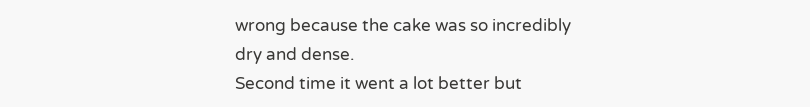wrong because the cake was so incredibly dry and dense.
Second time it went a lot better but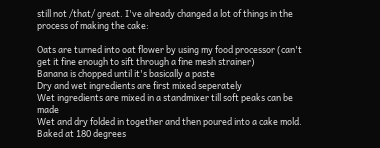still not /that/ great. I've already changed a lot of things in the process of making the cake:

Oats are turned into oat flower by using my food processor (can't get it fine enough to sift through a fine mesh strainer)
Banana is chopped until it's basically a paste
Dry and wet ingredients are first mixed seperately
Wet ingredients are mixed in a standmixer till soft peaks can be made
Wet and dry folded in together and then poured into a cake mold.
Baked at 180 degrees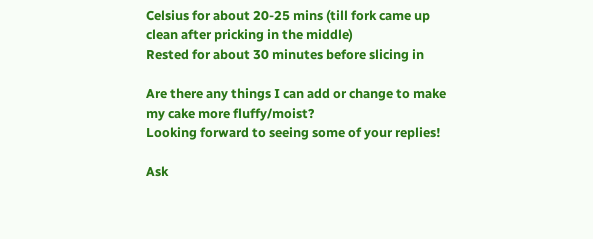Celsius for about 20-25 mins (till fork came up clean after pricking in the middle)
Rested for about 30 minutes before slicing in

Are there any things I can add or change to make my cake more fluffy/moist?
Looking forward to seeing some of your replies!

Ask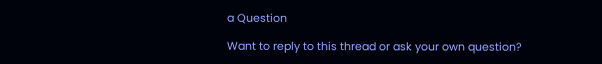a Question

Want to reply to this thread or ask your own question?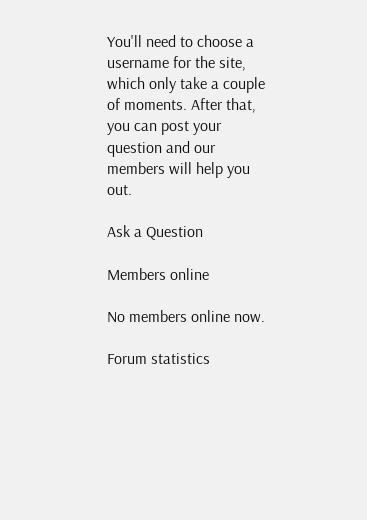You'll need to choose a username for the site, which only take a couple of moments. After that, you can post your question and our members will help you out.

Ask a Question

Members online

No members online now.

Forum statistics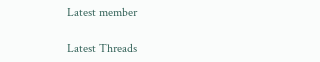Latest member

Latest Threads